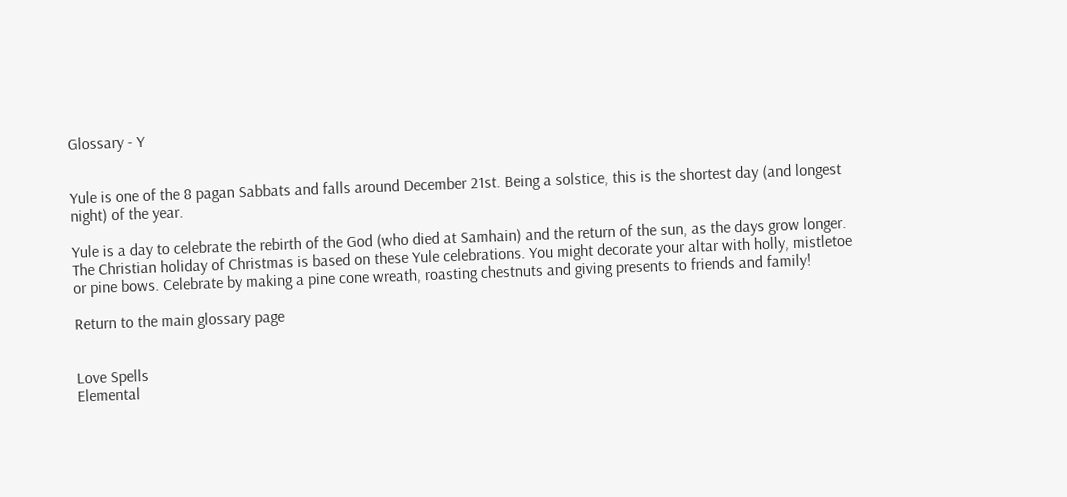Glossary - Y


Yule is one of the 8 pagan Sabbats and falls around December 21st. Being a solstice, this is the shortest day (and longest night) of the year.

Yule is a day to celebrate the rebirth of the God (who died at Samhain) and the return of the sun, as the days grow longer. The Christian holiday of Christmas is based on these Yule celebrations. You might decorate your altar with holly, mistletoe or pine bows. Celebrate by making a pine cone wreath, roasting chestnuts and giving presents to friends and family!

Return to the main glossary page


Love Spells
Elemental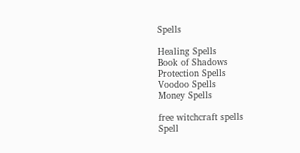Spells

Healing Spells
Book of Shadows
Protection Spells
Voodoo Spells
Money Spells

free witchcraft spells
Spell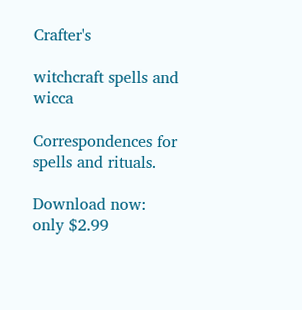Crafter's

witchcraft spells and wicca

Correspondences for
spells and rituals.

Download now:
only $2.99